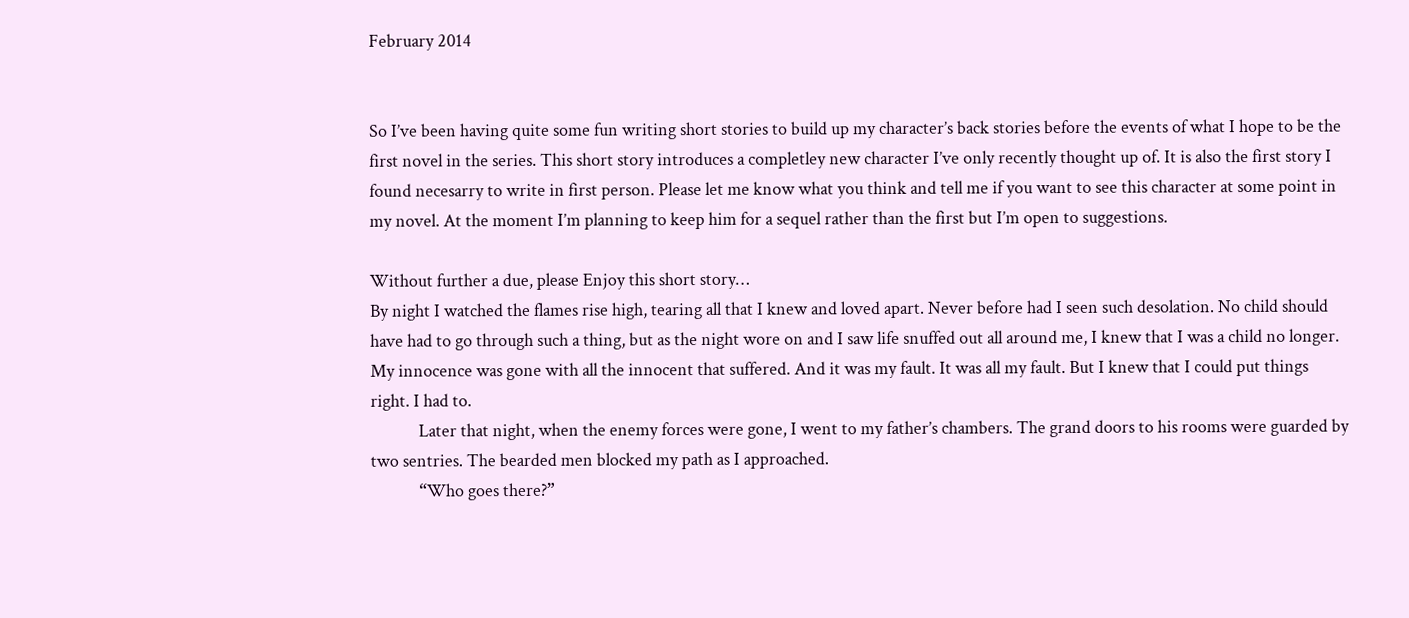February 2014


So I’ve been having quite some fun writing short stories to build up my character’s back stories before the events of what I hope to be the first novel in the series. This short story introduces a completley new character I’ve only recently thought up of. It is also the first story I found necesarry to write in first person. Please let me know what you think and tell me if you want to see this character at some point in my novel. At the moment I’m planning to keep him for a sequel rather than the first but I’m open to suggestions.

Without further a due, please Enjoy this short story…
By night I watched the flames rise high, tearing all that I knew and loved apart. Never before had I seen such desolation. No child should have had to go through such a thing, but as the night wore on and I saw life snuffed out all around me, I knew that I was a child no longer. My innocence was gone with all the innocent that suffered. And it was my fault. It was all my fault. But I knew that I could put things right. I had to.
            Later that night, when the enemy forces were gone, I went to my father’s chambers. The grand doors to his rooms were guarded by two sentries. The bearded men blocked my path as I approached.
            “Who goes there?”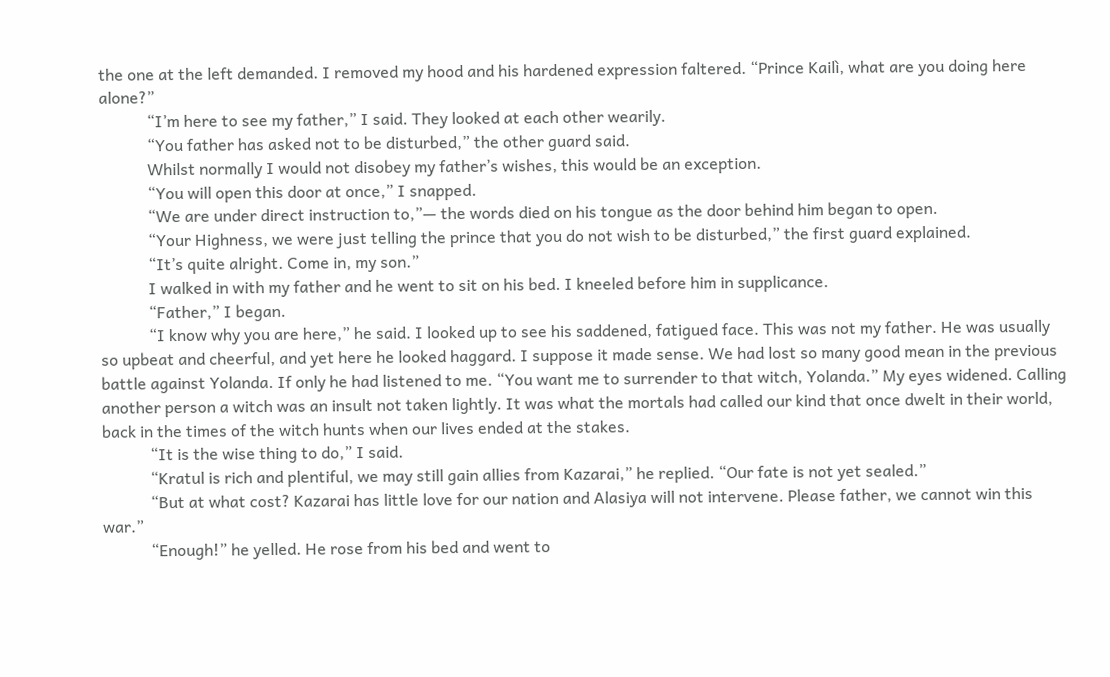the one at the left demanded. I removed my hood and his hardened expression faltered. “Prince Kailì, what are you doing here alone?”
            “I’m here to see my father,” I said. They looked at each other wearily.
            “You father has asked not to be disturbed,” the other guard said.
            Whilst normally I would not disobey my father’s wishes, this would be an exception.
            “You will open this door at once,” I snapped.
            “We are under direct instruction to,”— the words died on his tongue as the door behind him began to open.
            “Your Highness, we were just telling the prince that you do not wish to be disturbed,” the first guard explained.
            “It’s quite alright. Come in, my son.”
            I walked in with my father and he went to sit on his bed. I kneeled before him in supplicance.
            “Father,” I began.
            “I know why you are here,” he said. I looked up to see his saddened, fatigued face. This was not my father. He was usually so upbeat and cheerful, and yet here he looked haggard. I suppose it made sense. We had lost so many good mean in the previous battle against Yolanda. If only he had listened to me. “You want me to surrender to that witch, Yolanda.” My eyes widened. Calling another person a witch was an insult not taken lightly. It was what the mortals had called our kind that once dwelt in their world, back in the times of the witch hunts when our lives ended at the stakes.
            “It is the wise thing to do,” I said.
            “Kratul is rich and plentiful, we may still gain allies from Kazarai,” he replied. “Our fate is not yet sealed.”
            “But at what cost? Kazarai has little love for our nation and Alasiya will not intervene. Please father, we cannot win this war.”
            “Enough!” he yelled. He rose from his bed and went to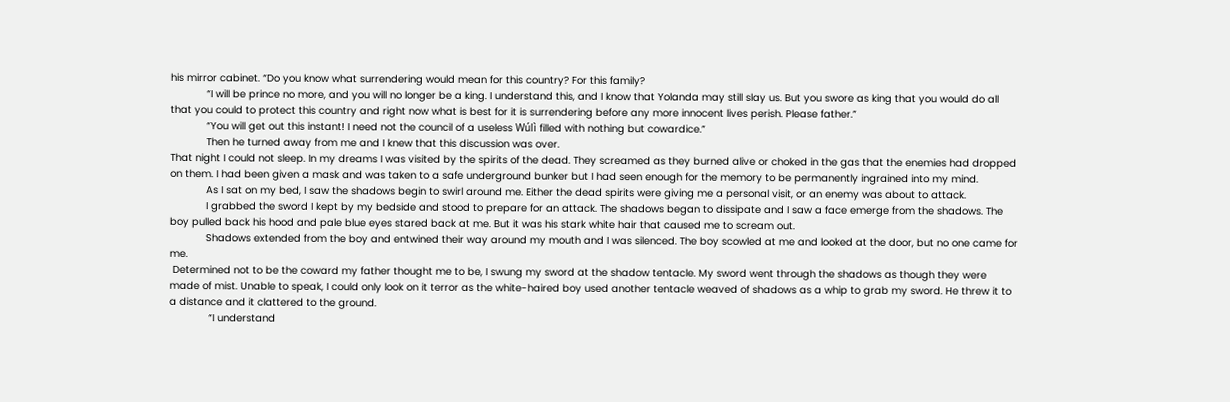his mirror cabinet. “Do you know what surrendering would mean for this country? For this family?
            “I will be prince no more, and you will no longer be a king. I understand this, and I know that Yolanda may still slay us. But you swore as king that you would do all that you could to protect this country and right now what is best for it is surrendering before any more innocent lives perish. Please father.”
            “You will get out this instant! I need not the council of a useless Wúlì filled with nothing but cowardice.”
            Then he turned away from me and I knew that this discussion was over.
That night I could not sleep. In my dreams I was visited by the spirits of the dead. They screamed as they burned alive or choked in the gas that the enemies had dropped on them. I had been given a mask and was taken to a safe underground bunker but I had seen enough for the memory to be permanently ingrained into my mind.
            As I sat on my bed, I saw the shadows begin to swirl around me. Either the dead spirits were giving me a personal visit, or an enemy was about to attack.
            I grabbed the sword I kept by my bedside and stood to prepare for an attack. The shadows began to dissipate and I saw a face emerge from the shadows. The boy pulled back his hood and pale blue eyes stared back at me. But it was his stark white hair that caused me to scream out.
            Shadows extended from the boy and entwined their way around my mouth and I was silenced. The boy scowled at me and looked at the door, but no one came for me.
 Determined not to be the coward my father thought me to be, I swung my sword at the shadow tentacle. My sword went through the shadows as though they were made of mist. Unable to speak, I could only look on it terror as the white-haired boy used another tentacle weaved of shadows as a whip to grab my sword. He threw it to a distance and it clattered to the ground.
             “I understand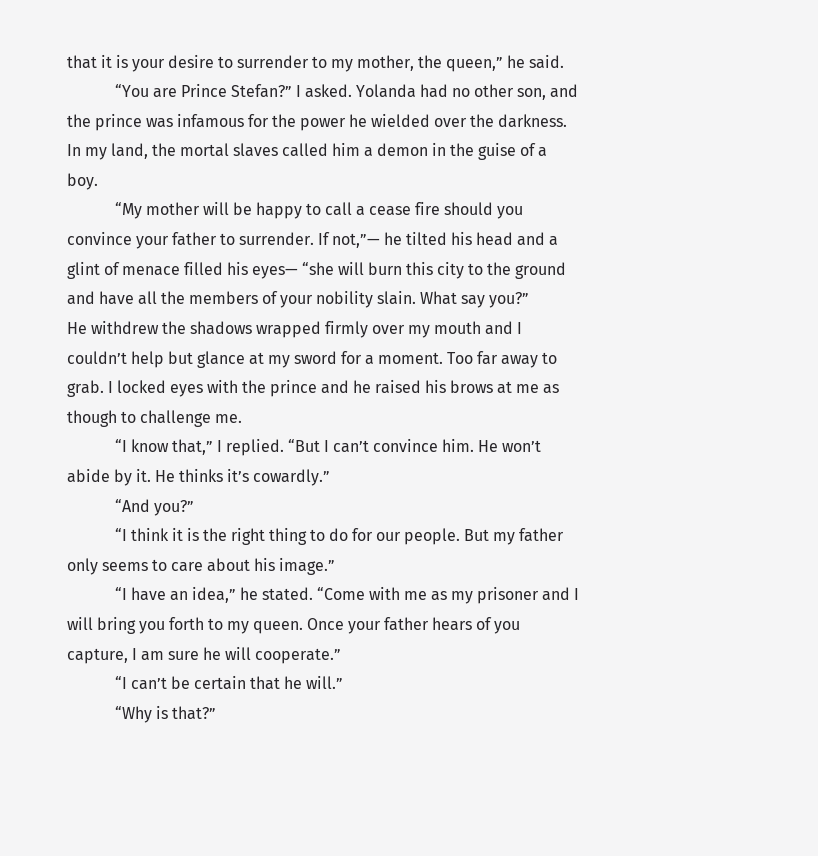that it is your desire to surrender to my mother, the queen,” he said.
            “You are Prince Stefan?” I asked. Yolanda had no other son, and the prince was infamous for the power he wielded over the darkness. In my land, the mortal slaves called him a demon in the guise of a boy.
            “My mother will be happy to call a cease fire should you convince your father to surrender. If not,”— he tilted his head and a glint of menace filled his eyes— “she will burn this city to the ground and have all the members of your nobility slain. What say you?”
He withdrew the shadows wrapped firmly over my mouth and I couldn’t help but glance at my sword for a moment. Too far away to grab. I locked eyes with the prince and he raised his brows at me as though to challenge me.
            “I know that,” I replied. “But I can’t convince him. He won’t abide by it. He thinks it’s cowardly.”
            “And you?”
            “I think it is the right thing to do for our people. But my father only seems to care about his image.”
            “I have an idea,” he stated. “Come with me as my prisoner and I will bring you forth to my queen. Once your father hears of you capture, I am sure he will cooperate.”
            “I can’t be certain that he will.”
            “Why is that?”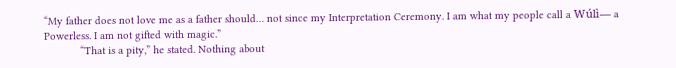“My father does not love me as a father should… not since my Interpretation Ceremony. I am what my people call a Wúlì— a Powerless. I am not gifted with magic.”
            “That is a pity,” he stated. Nothing about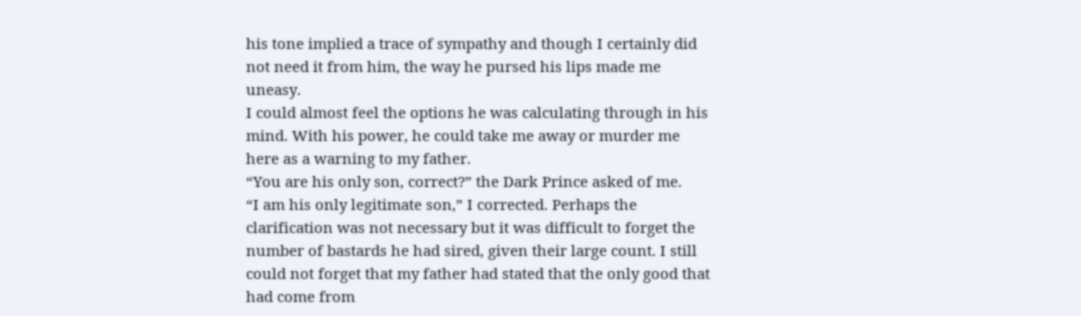his tone implied a trace of sympathy and though I certainly did not need it from him, the way he pursed his lips made me uneasy.
I could almost feel the options he was calculating through in his mind. With his power, he could take me away or murder me here as a warning to my father.
“You are his only son, correct?” the Dark Prince asked of me.
“I am his only legitimate son,” I corrected. Perhaps the clarification was not necessary but it was difficult to forget the number of bastards he had sired, given their large count. I still could not forget that my father had stated that the only good that had come from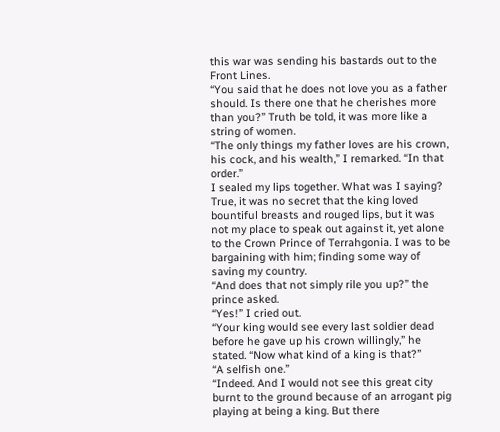this war was sending his bastards out to the Front Lines.
“You said that he does not love you as a father should. Is there one that he cherishes more than you?” Truth be told, it was more like a string of women.
“The only things my father loves are his crown, his cock, and his wealth,” I remarked. “In that order.”
I sealed my lips together. What was I saying? True, it was no secret that the king loved bountiful breasts and rouged lips, but it was not my place to speak out against it, yet alone to the Crown Prince of Terrahgonia. I was to be bargaining with him; finding some way of saving my country.
“And does that not simply rile you up?” the prince asked.
“Yes!” I cried out.
“Your king would see every last soldier dead before he gave up his crown willingly,” he stated. “Now what kind of a king is that?”
“A selfish one.”
“Indeed. And I would not see this great city burnt to the ground because of an arrogant pig playing at being a king. But there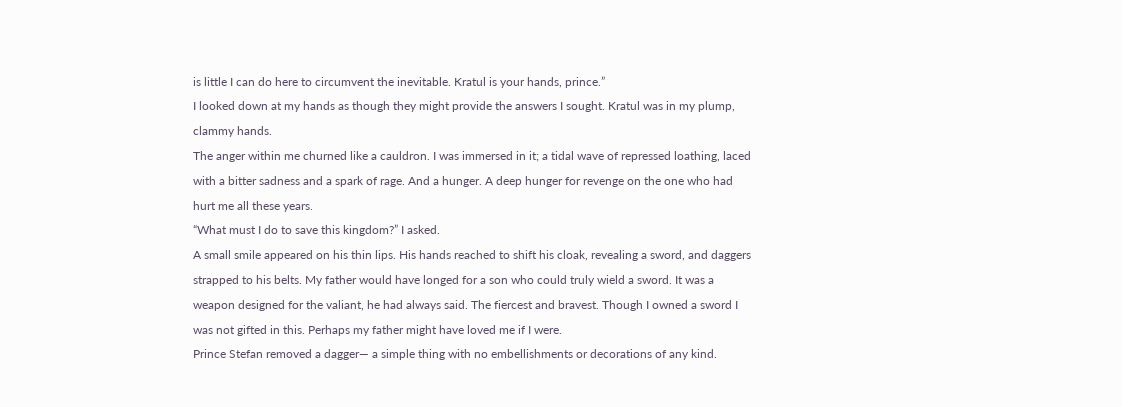is little I can do here to circumvent the inevitable. Kratul is your hands, prince.”
I looked down at my hands as though they might provide the answers I sought. Kratul was in my plump, clammy hands.
The anger within me churned like a cauldron. I was immersed in it; a tidal wave of repressed loathing, laced with a bitter sadness and a spark of rage. And a hunger. A deep hunger for revenge on the one who had hurt me all these years.
“What must I do to save this kingdom?” I asked.
A small smile appeared on his thin lips. His hands reached to shift his cloak, revealing a sword, and daggers strapped to his belts. My father would have longed for a son who could truly wield a sword. It was a weapon designed for the valiant, he had always said. The fiercest and bravest. Though I owned a sword I was not gifted in this. Perhaps my father might have loved me if I were.
Prince Stefan removed a dagger— a simple thing with no embellishments or decorations of any kind.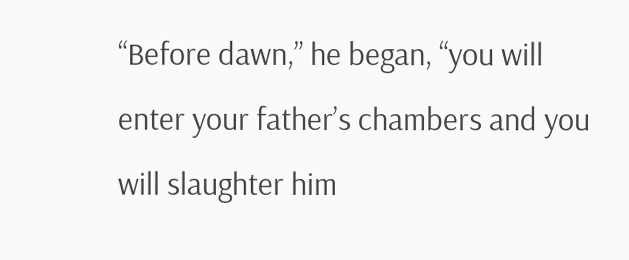“Before dawn,” he began, “you will enter your father’s chambers and you will slaughter him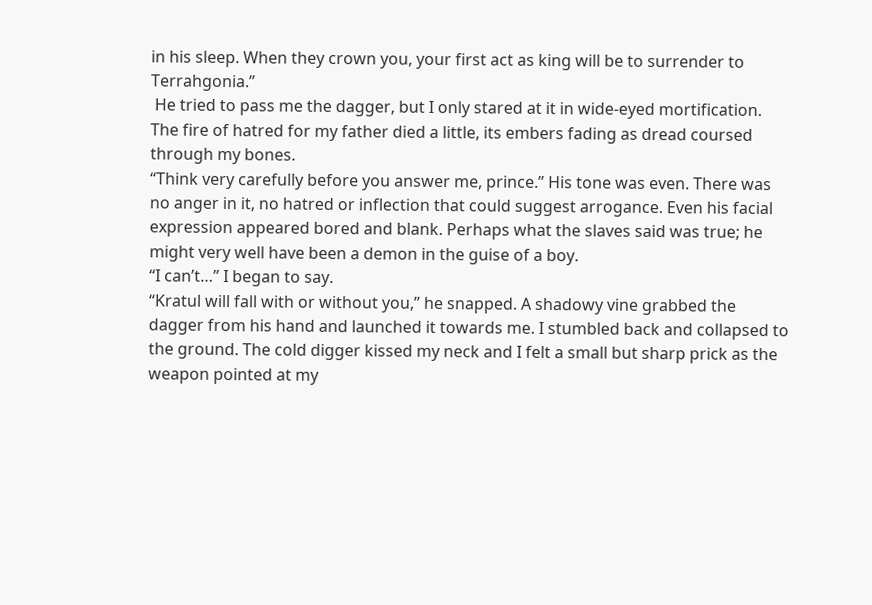in his sleep. When they crown you, your first act as king will be to surrender to Terrahgonia.”
 He tried to pass me the dagger, but I only stared at it in wide-eyed mortification. The fire of hatred for my father died a little, its embers fading as dread coursed through my bones.
“Think very carefully before you answer me, prince.” His tone was even. There was no anger in it, no hatred or inflection that could suggest arrogance. Even his facial expression appeared bored and blank. Perhaps what the slaves said was true; he might very well have been a demon in the guise of a boy.
“I can’t…” I began to say.
“Kratul will fall with or without you,” he snapped. A shadowy vine grabbed the dagger from his hand and launched it towards me. I stumbled back and collapsed to the ground. The cold digger kissed my neck and I felt a small but sharp prick as the weapon pointed at my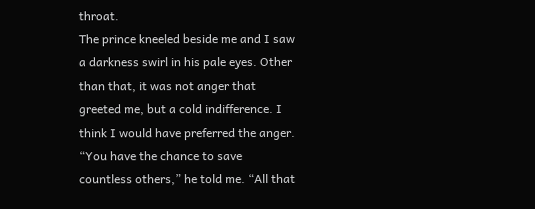throat.
The prince kneeled beside me and I saw a darkness swirl in his pale eyes. Other than that, it was not anger that greeted me, but a cold indifference. I think I would have preferred the anger.
“You have the chance to save countless others,” he told me. “All that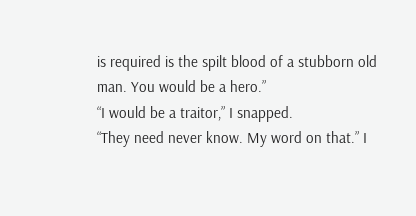is required is the spilt blood of a stubborn old man. You would be a hero.”
“I would be a traitor,” I snapped.
“They need never know. My word on that.” I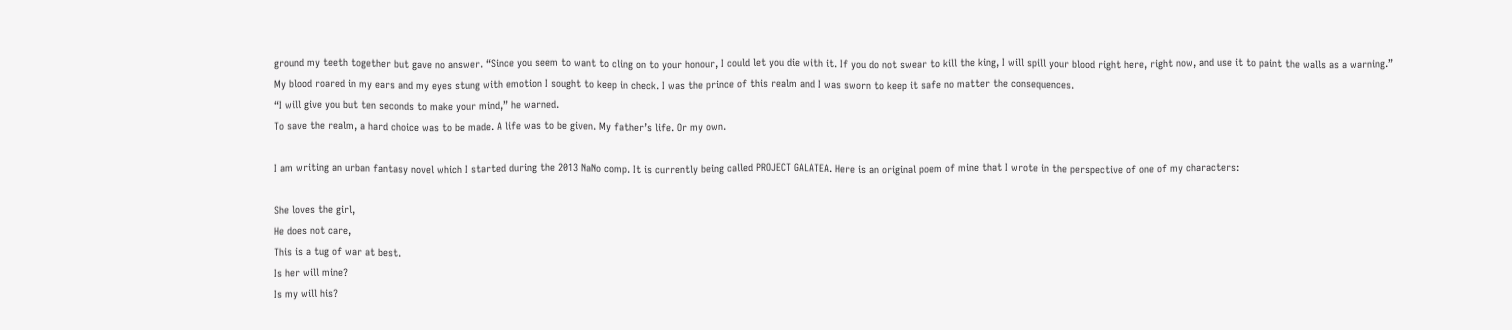ground my teeth together but gave no answer. “Since you seem to want to cling on to your honour, I could let you die with it. If you do not swear to kill the king, I will spill your blood right here, right now, and use it to paint the walls as a warning.”
My blood roared in my ears and my eyes stung with emotion I sought to keep in check. I was the prince of this realm and I was sworn to keep it safe no matter the consequences.
“I will give you but ten seconds to make your mind,” he warned.
To save the realm, a hard choice was to be made. A life was to be given. My father’s life. Or my own.

I am writing an urban fantasy novel which I started during the 2013 NaNo comp. It is currently being called PROJECT GALATEA. Here is an original poem of mine that I wrote in the perspective of one of my characters:

She loves the girl,
He does not care,
This is a tug of war at best.
Is her will mine?
Is my will his?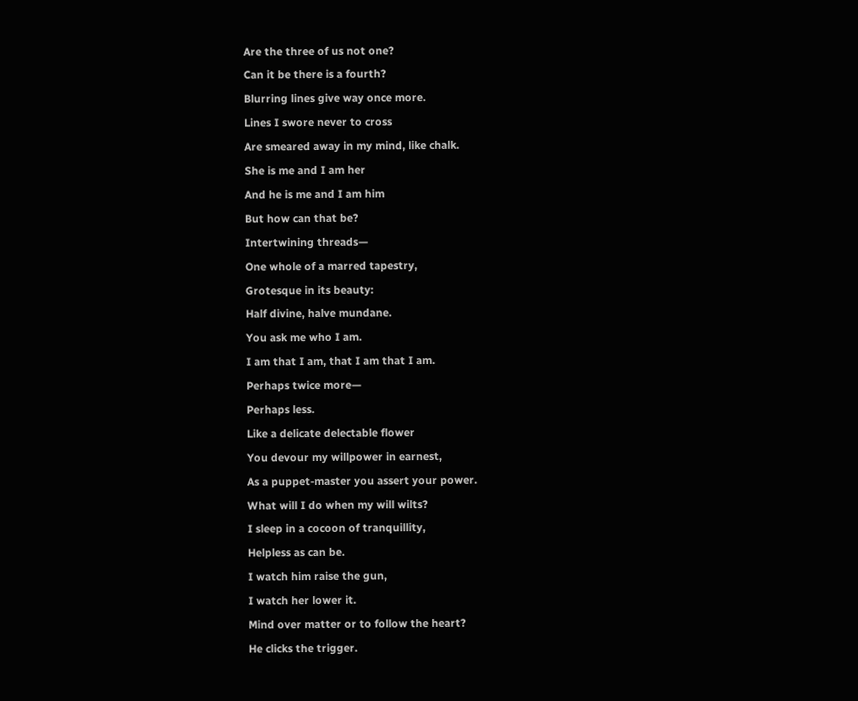Are the three of us not one?
Can it be there is a fourth?
Blurring lines give way once more.
Lines I swore never to cross
Are smeared away in my mind, like chalk.
She is me and I am her
And he is me and I am him
But how can that be?
Intertwining threads—
One whole of a marred tapestry,
Grotesque in its beauty:
Half divine, halve mundane.
You ask me who I am.
I am that I am, that I am that I am.
Perhaps twice more—
Perhaps less.
Like a delicate delectable flower
You devour my willpower in earnest,
As a puppet-master you assert your power.
What will I do when my will wilts?
I sleep in a cocoon of tranquillity,
Helpless as can be.
I watch him raise the gun,
I watch her lower it.
Mind over matter or to follow the heart?
He clicks the trigger.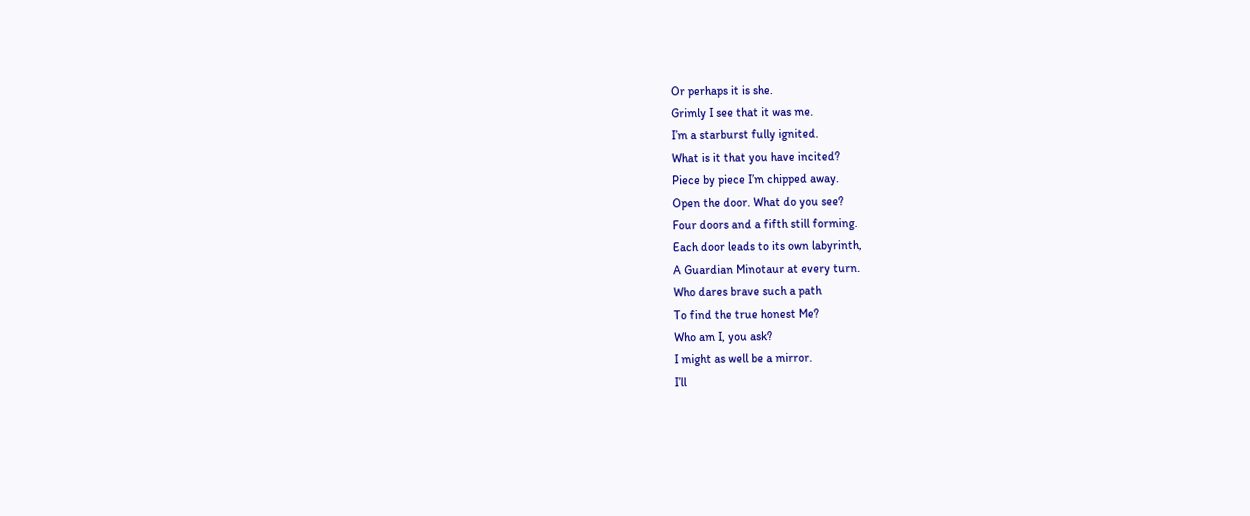Or perhaps it is she.
Grimly I see that it was me.
I’m a starburst fully ignited.
What is it that you have incited?
Piece by piece I’m chipped away.
Open the door. What do you see?
Four doors and a fifth still forming.
Each door leads to its own labyrinth,
A Guardian Minotaur at every turn.
Who dares brave such a path
To find the true honest Me?
Who am I, you ask?
I might as well be a mirror.
I’ll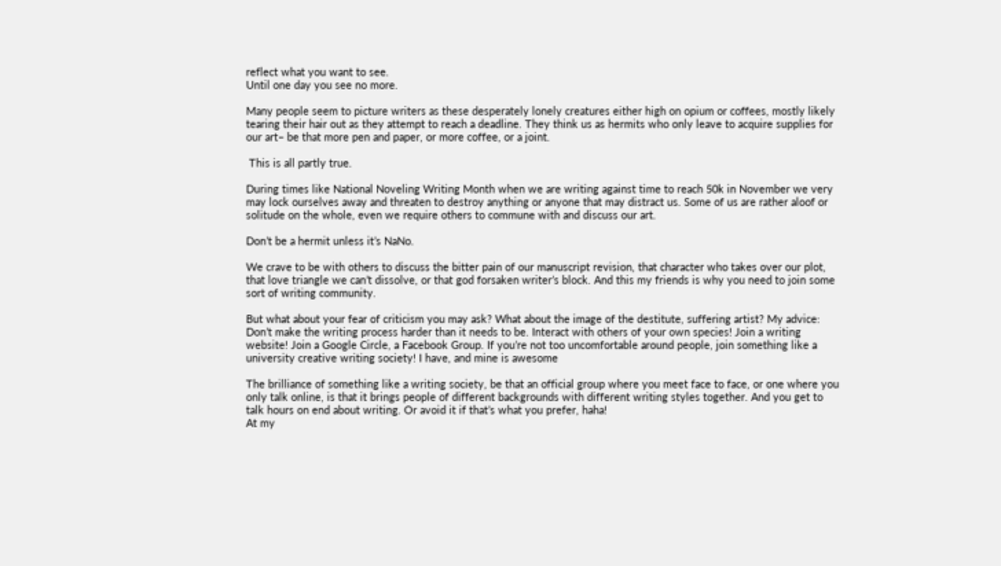reflect what you want to see.
Until one day you see no more.

Many people seem to picture writers as these desperately lonely creatures either high on opium or coffees, mostly likely tearing their hair out as they attempt to reach a deadline. They think us as hermits who only leave to acquire supplies for our art– be that more pen and paper, or more coffee, or a joint.

 This is all partly true.

During times like National Noveling Writing Month when we are writing against time to reach 50k in November we very may lock ourselves away and threaten to destroy anything or anyone that may distract us. Some of us are rather aloof or solitude on the whole, even we require others to commune with and discuss our art.

Don’t be a hermit unless it’s NaNo.

We crave to be with others to discuss the bitter pain of our manuscript revision, that character who takes over our plot, that love triangle we can’t dissolve, or that god forsaken writer’s block. And this my friends is why you need to join some sort of writing community.

But what about your fear of criticism you may ask? What about the image of the destitute, suffering artist? My advice: Don’t make the writing process harder than it needs to be. Interact with others of your own species! Join a writing website! Join a Google Circle, a Facebook Group. If you’re not too uncomfortable around people, join something like a university creative writing society! I have, and mine is awesome

The brilliance of something like a writing society, be that an official group where you meet face to face, or one where you only talk online, is that it brings people of different backgrounds with different writing styles together. And you get to talk hours on end about writing. Or avoid it if that’s what you prefer, haha!
At my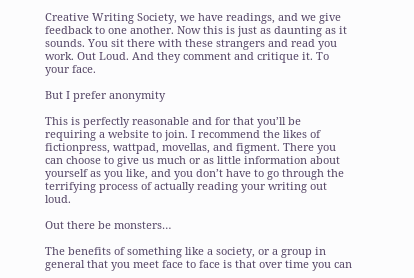Creative Writing Society, we have readings, and we give feedback to one another. Now this is just as daunting as it sounds. You sit there with these strangers and read you work. Out Loud. And they comment and critique it. To your face.

But I prefer anonymity

This is perfectly reasonable and for that you’ll be requiring a website to join. I recommend the likes of fictionpress, wattpad, movellas, and figment. There you can choose to give us much or as little information about yourself as you like, and you don’t have to go through the terrifying process of actually reading your writing out loud.

Out there be monsters…

The benefits of something like a society, or a group in general that you meet face to face is that over time you can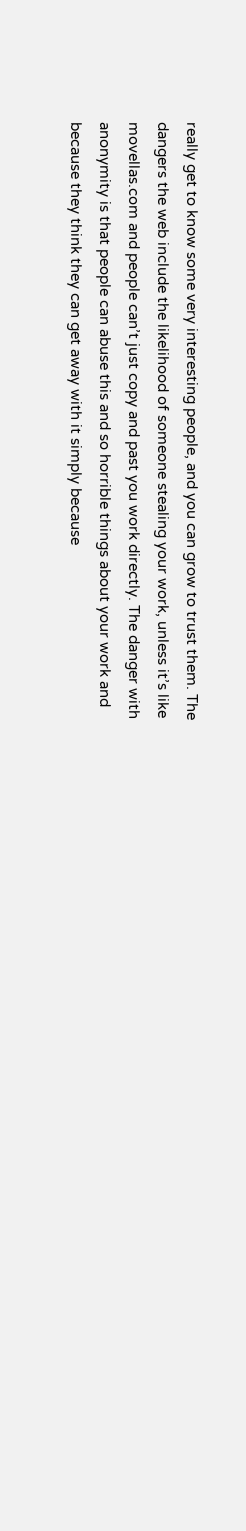really get to know some very interesting people, and you can grow to trust them. The dangers the web include the likelihood of someone stealing your work, unless it’s like movellas.com and people can’t just copy and past you work directly. The danger with anonymity is that people can abuse this and so horrible things about your work and because they think they can get away with it simply because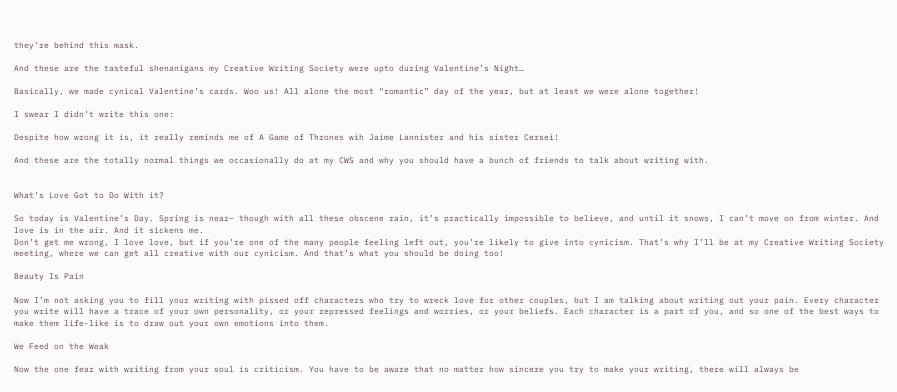they’re behind this mask.

And these are the tasteful shenanigans my Creative Writing Society were upto during Valentine’s Night…

Basically, we made cynical Valentine’s cards. Woo us! All alone the most “romantic” day of the year, but at least we were alone together!

I swear I didn’t write this one:

Despite how wrong it is, it really reminds me of A Game of Thrones wih Jaime Lannister and his sister Cersei!

And these are the totally normal things we occasionally do at my CWS and why you should have a bunch of friends to talk about writing with.


What’s Love Got to Do With it?

So today is Valentine’s Day. Spring is near– though with all these obscene rain, it’s practically impossible to believe, and until it snows, I can’t move on from winter. And love is in the air. And it sickens me.
Don’t get me wrong, I love love, but if you’re one of the many people feeling left out, you’re likely to give into cynicism. That’s why I’ll be at my Creative Writing Society meeting, where we can get all creative with our cynicism. And that’s what you should be doing too!

Beauty Is Pain

Now I’m not asking you to fill your writing with pissed off characters who try to wreck love for other couples, but I am talking about writing out your pain. Every character you write will have a trace of your own personality, or your repressed feelings and worries, or your beliefs. Each character is a part of you, and so one of the best ways to make them life-like is to draw out your own emotions into them.

We Feed on the Weak

Now the one fear with writing from your soul is criticism. You have to be aware that no matter how sincere you try to make your writing, there will always be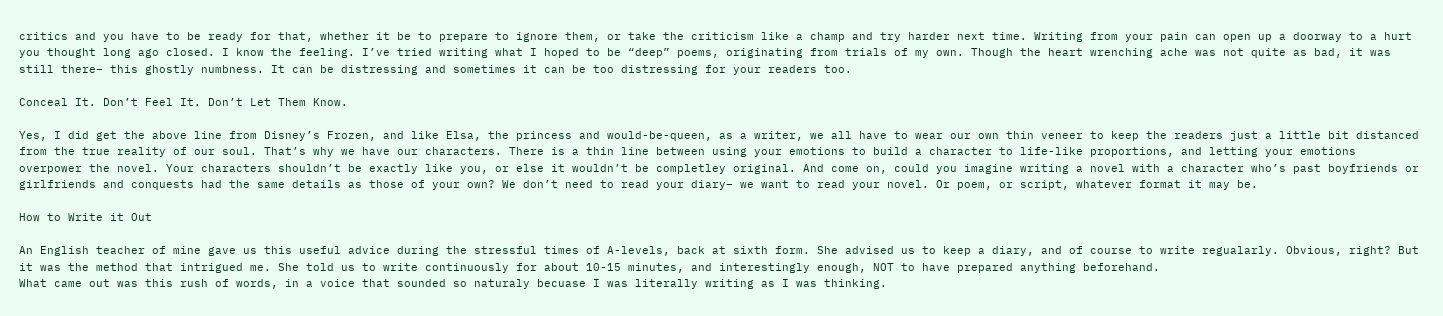critics and you have to be ready for that, whether it be to prepare to ignore them, or take the criticism like a champ and try harder next time. Writing from your pain can open up a doorway to a hurt you thought long ago closed. I know the feeling. I’ve tried writing what I hoped to be “deep” poems, originating from trials of my own. Though the heart wrenching ache was not quite as bad, it was still there– this ghostly numbness. It can be distressing and sometimes it can be too distressing for your readers too.

Conceal It. Don’t Feel It. Don’t Let Them Know.

Yes, I did get the above line from Disney’s Frozen, and like Elsa, the princess and would-be-queen, as a writer, we all have to wear our own thin veneer to keep the readers just a little bit distanced from the true reality of our soul. That’s why we have our characters. There is a thin line between using your emotions to build a character to life-like proportions, and letting your emotions overpower the novel. Your characters shouldn’t be exactly like you, or else it wouldn’t be completley original. And come on, could you imagine writing a novel with a character who’s past boyfriends or girlfriends and conquests had the same details as those of your own? We don’t need to read your diary– we want to read your novel. Or poem, or script, whatever format it may be.

How to Write it Out

An English teacher of mine gave us this useful advice during the stressful times of A-levels, back at sixth form. She advised us to keep a diary, and of course to write regualarly. Obvious, right? But it was the method that intrigued me. She told us to write continuously for about 10-15 minutes, and interestingly enough, NOT to have prepared anything beforehand.
What came out was this rush of words, in a voice that sounded so naturaly becuase I was literally writing as I was thinking.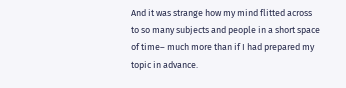And it was strange how my mind flitted across to so many subjects and people in a short space of time– much more than if I had prepared my topic in advance.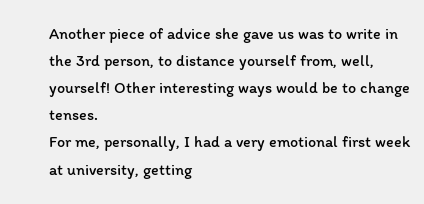Another piece of advice she gave us was to write in the 3rd person, to distance yourself from, well, yourself! Other interesting ways would be to change tenses.
For me, personally, I had a very emotional first week at university, getting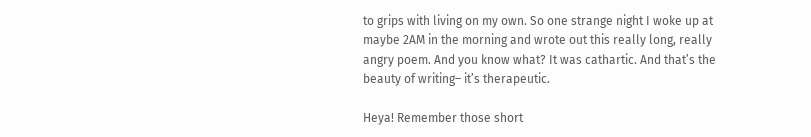to grips with living on my own. So one strange night I woke up at maybe 2AM in the morning and wrote out this really long, really angry poem. And you know what? It was cathartic. And that’s the beauty of writing– it’s therapeutic.

Heya! Remember those short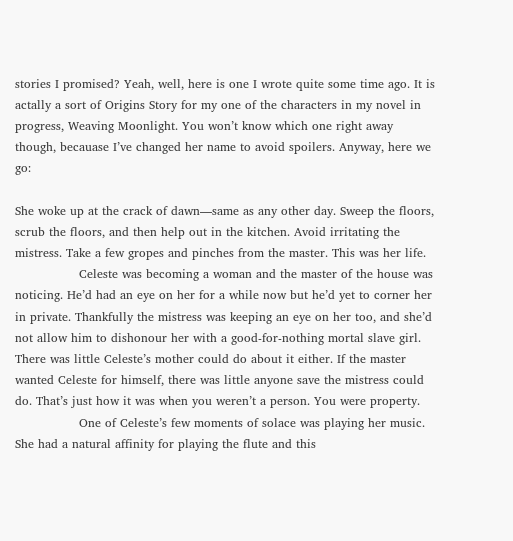stories I promised? Yeah, well, here is one I wrote quite some time ago. It is actally a sort of Origins Story for my one of the characters in my novel in progress, Weaving Moonlight. You won’t know which one right away though, becauase I’ve changed her name to avoid spoilers. Anyway, here we go:

She woke up at the crack of dawn—same as any other day. Sweep the floors, scrub the floors, and then help out in the kitchen. Avoid irritating the mistress. Take a few gropes and pinches from the master. This was her life.
                Celeste was becoming a woman and the master of the house was noticing. He’d had an eye on her for a while now but he’d yet to corner her in private. Thankfully the mistress was keeping an eye on her too, and she’d not allow him to dishonour her with a good-for-nothing mortal slave girl. There was little Celeste’s mother could do about it either. If the master wanted Celeste for himself, there was little anyone save the mistress could do. That’s just how it was when you weren’t a person. You were property.
                One of Celeste’s few moments of solace was playing her music. She had a natural affinity for playing the flute and this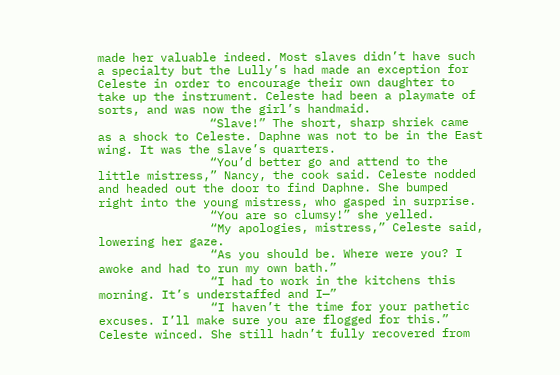made her valuable indeed. Most slaves didn’t have such a specialty but the Lully’s had made an exception for Celeste in order to encourage their own daughter to take up the instrument. Celeste had been a playmate of sorts, and was now the girl’s handmaid.
                “Slave!” The short, sharp shriek came as a shock to Celeste. Daphne was not to be in the East wing. It was the slave’s quarters.
                “You’d better go and attend to the little mistress,” Nancy, the cook said. Celeste nodded and headed out the door to find Daphne. She bumped right into the young mistress, who gasped in surprise.
                “You are so clumsy!” she yelled.
                “My apologies, mistress,” Celeste said, lowering her gaze.
                “As you should be. Where were you? I awoke and had to run my own bath.”
                “I had to work in the kitchens this morning. It’s understaffed and I—”
                “I haven’t the time for your pathetic excuses. I’ll make sure you are flogged for this.” Celeste winced. She still hadn’t fully recovered from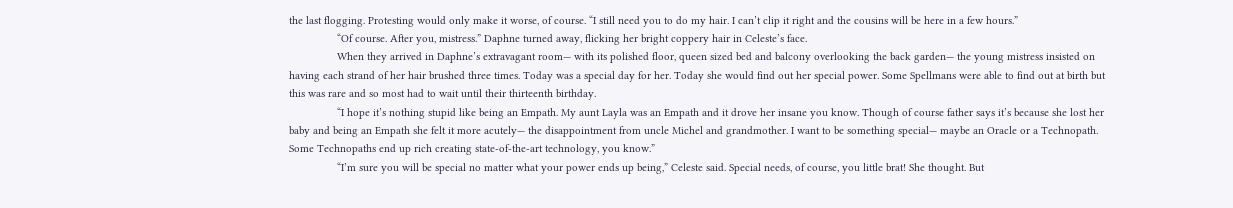the last flogging. Protesting would only make it worse, of course. “I still need you to do my hair. I can’t clip it right and the cousins will be here in a few hours.”
                “Of course. After you, mistress.” Daphne turned away, flicking her bright coppery hair in Celeste’s face.
                When they arrived in Daphne’s extravagant room— with its polished floor, queen sized bed and balcony overlooking the back garden— the young mistress insisted on having each strand of her hair brushed three times. Today was a special day for her. Today she would find out her special power. Some Spellmans were able to find out at birth but this was rare and so most had to wait until their thirteenth birthday.
                “I hope it’s nothing stupid like being an Empath. My aunt Layla was an Empath and it drove her insane you know. Though of course father says it’s because she lost her baby and being an Empath she felt it more acutely— the disappointment from uncle Michel and grandmother. I want to be something special— maybe an Oracle or a Technopath. Some Technopaths end up rich creating state-of-the-art technology, you know.”
                “I’m sure you will be special no matter what your power ends up being,” Celeste said. Special needs, of course, you little brat! She thought. But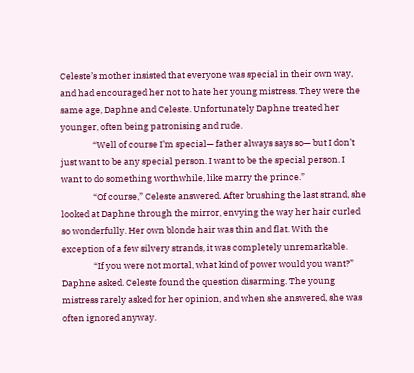Celeste’s mother insisted that everyone was special in their own way, and had encouraged her not to hate her young mistress. They were the same age, Daphne and Celeste. Unfortunately Daphne treated her younger, often being patronising and rude.
                “Well of course I’m special— father always says so— but I don’t just want to be any special person. I want to be the special person. I want to do something worthwhile, like marry the prince.”
                “Of course,” Celeste answered. After brushing the last strand, she looked at Daphne through the mirror, envying the way her hair curled so wonderfully. Her own blonde hair was thin and flat. With the exception of a few silvery strands, it was completely unremarkable.
                “If you were not mortal, what kind of power would you want?” Daphne asked. Celeste found the question disarming. The young mistress rarely asked for her opinion, and when she answered, she was often ignored anyway.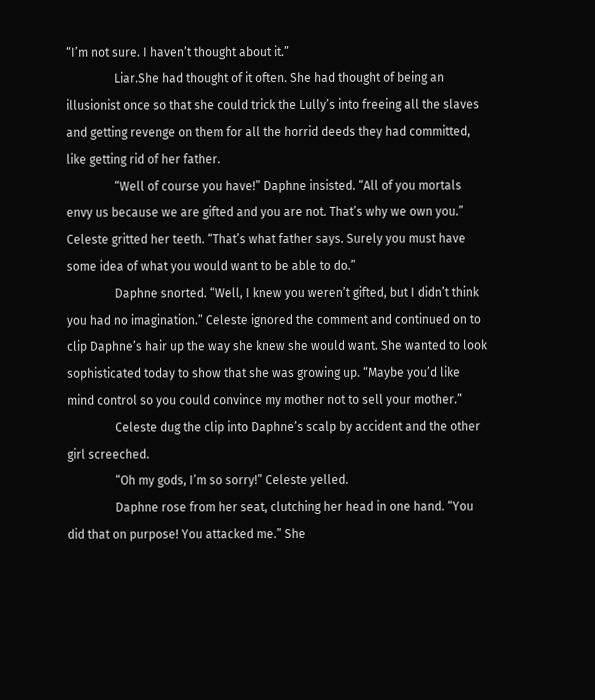“I’m not sure. I haven’t thought about it.”
                Liar.She had thought of it often. She had thought of being an illusionist once so that she could trick the Lully’s into freeing all the slaves and getting revenge on them for all the horrid deeds they had committed, like getting rid of her father.
                “Well of course you have!” Daphne insisted. “All of you mortals envy us because we are gifted and you are not. That’s why we own you.” Celeste gritted her teeth. “That’s what father says. Surely you must have some idea of what you would want to be able to do.”
                Daphne snorted. “Well, I knew you weren’t gifted, but I didn’t think you had no imagination.” Celeste ignored the comment and continued on to clip Daphne’s hair up the way she knew she would want. She wanted to look sophisticated today to show that she was growing up. “Maybe you’d like mind control so you could convince my mother not to sell your mother.”
                Celeste dug the clip into Daphne’s scalp by accident and the other girl screeched.
                “Oh my gods, I’m so sorry!” Celeste yelled.
                Daphne rose from her seat, clutching her head in one hand. “You did that on purpose! You attacked me.” She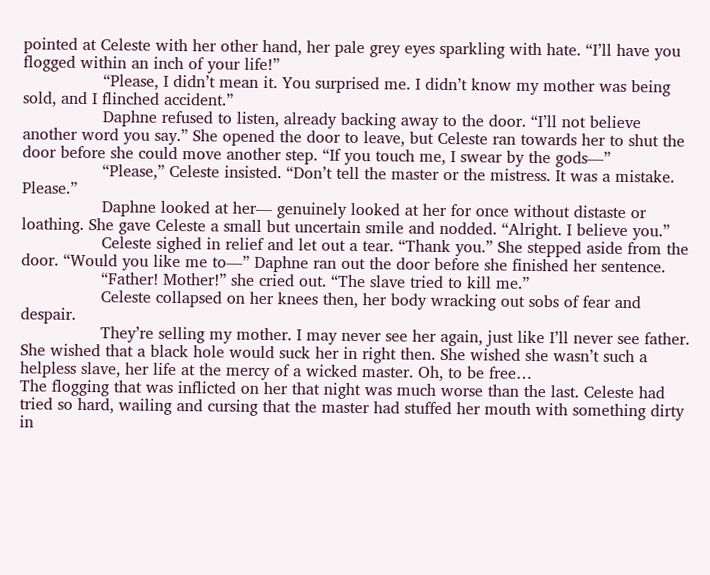pointed at Celeste with her other hand, her pale grey eyes sparkling with hate. “I’ll have you flogged within an inch of your life!”
                “Please, I didn’t mean it. You surprised me. I didn’t know my mother was being sold, and I flinched accident.”
                Daphne refused to listen, already backing away to the door. “I’ll not believe another word you say.” She opened the door to leave, but Celeste ran towards her to shut the door before she could move another step. “If you touch me, I swear by the gods—”
                “Please,” Celeste insisted. “Don’t tell the master or the mistress. It was a mistake. Please.”
                Daphne looked at her— genuinely looked at her for once without distaste or loathing. She gave Celeste a small but uncertain smile and nodded. “Alright. I believe you.”
                Celeste sighed in relief and let out a tear. “Thank you.” She stepped aside from the door. “Would you like me to—” Daphne ran out the door before she finished her sentence.
                “Father! Mother!” she cried out. “The slave tried to kill me.”
                Celeste collapsed on her knees then, her body wracking out sobs of fear and despair.
                They’re selling my mother. I may never see her again, just like I’ll never see father. She wished that a black hole would suck her in right then. She wished she wasn’t such a helpless slave, her life at the mercy of a wicked master. Oh, to be free…
The flogging that was inflicted on her that night was much worse than the last. Celeste had tried so hard, wailing and cursing that the master had stuffed her mouth with something dirty in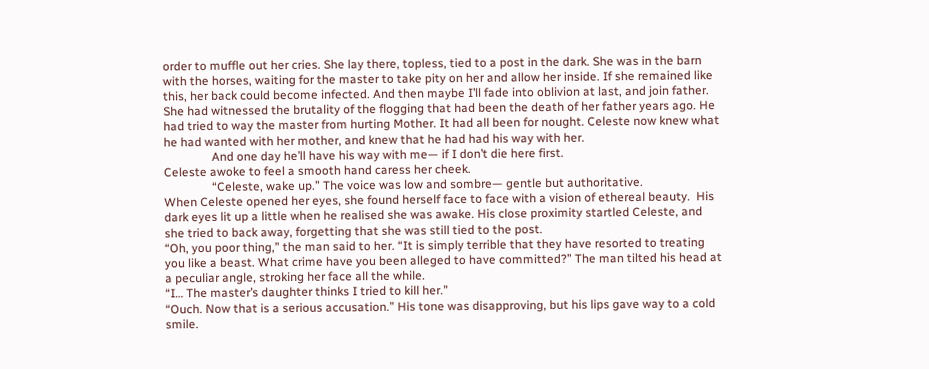order to muffle out her cries. She lay there, topless, tied to a post in the dark. She was in the barn with the horses, waiting for the master to take pity on her and allow her inside. If she remained like this, her back could become infected. And then maybe I’ll fade into oblivion at last, and join father. She had witnessed the brutality of the flogging that had been the death of her father years ago. He had tried to way the master from hurting Mother. It had all been for nought. Celeste now knew what he had wanted with her mother, and knew that he had had his way with her.
                And one day he’ll have his way with me— if I don’t die here first.
Celeste awoke to feel a smooth hand caress her cheek.
                “Celeste, wake up.” The voice was low and sombre— gentle but authoritative.
When Celeste opened her eyes, she found herself face to face with a vision of ethereal beauty.  His dark eyes lit up a little when he realised she was awake. His close proximity startled Celeste, and she tried to back away, forgetting that she was still tied to the post.
“Oh, you poor thing,” the man said to her. “It is simply terrible that they have resorted to treating you like a beast. What crime have you been alleged to have committed?” The man tilted his head at a peculiar angle, stroking her face all the while.
“I… The master’s daughter thinks I tried to kill her.”
“Ouch. Now that is a serious accusation.” His tone was disapproving, but his lips gave way to a cold smile.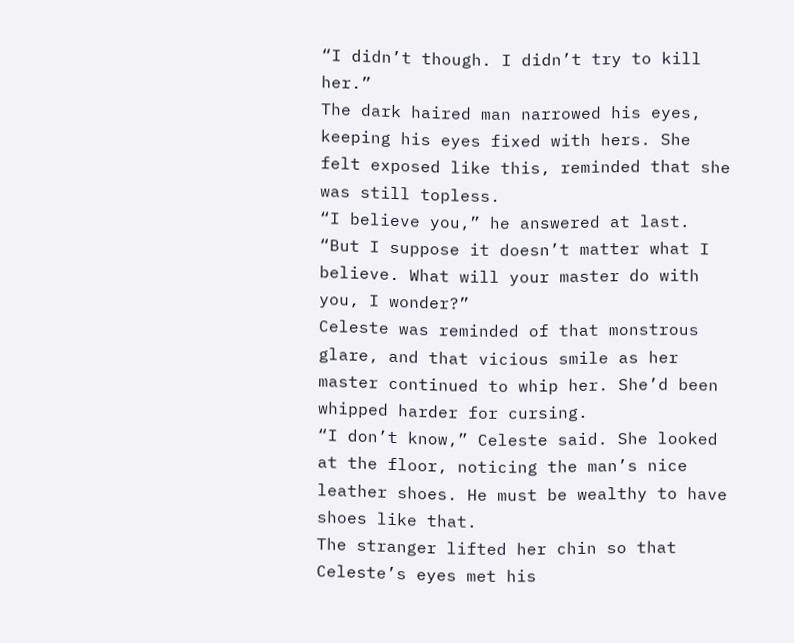“I didn’t though. I didn’t try to kill her.”
The dark haired man narrowed his eyes, keeping his eyes fixed with hers. She felt exposed like this, reminded that she was still topless.
“I believe you,” he answered at last. “But I suppose it doesn’t matter what I believe. What will your master do with you, I wonder?”
Celeste was reminded of that monstrous glare, and that vicious smile as her master continued to whip her. She’d been whipped harder for cursing.
“I don’t know,” Celeste said. She looked at the floor, noticing the man’s nice leather shoes. He must be wealthy to have shoes like that.
The stranger lifted her chin so that Celeste’s eyes met his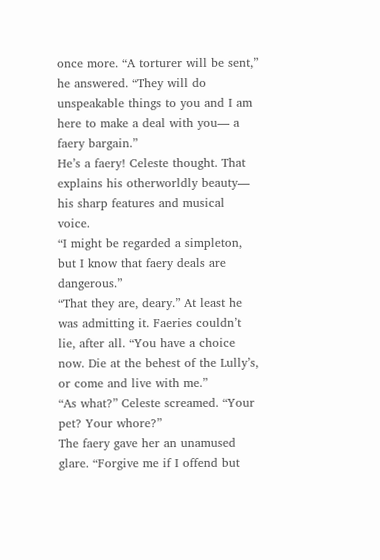once more. “A torturer will be sent,” he answered. “They will do unspeakable things to you and I am here to make a deal with you— a faery bargain.”
He’s a faery! Celeste thought. That explains his otherworldly beauty— his sharp features and musical voice.
“I might be regarded a simpleton, but I know that faery deals are dangerous.”
“That they are, deary.” At least he was admitting it. Faeries couldn’t lie, after all. “You have a choice now. Die at the behest of the Lully’s, or come and live with me.”
“As what?” Celeste screamed. “Your pet? Your whore?”
The faery gave her an unamused glare. “Forgive me if I offend but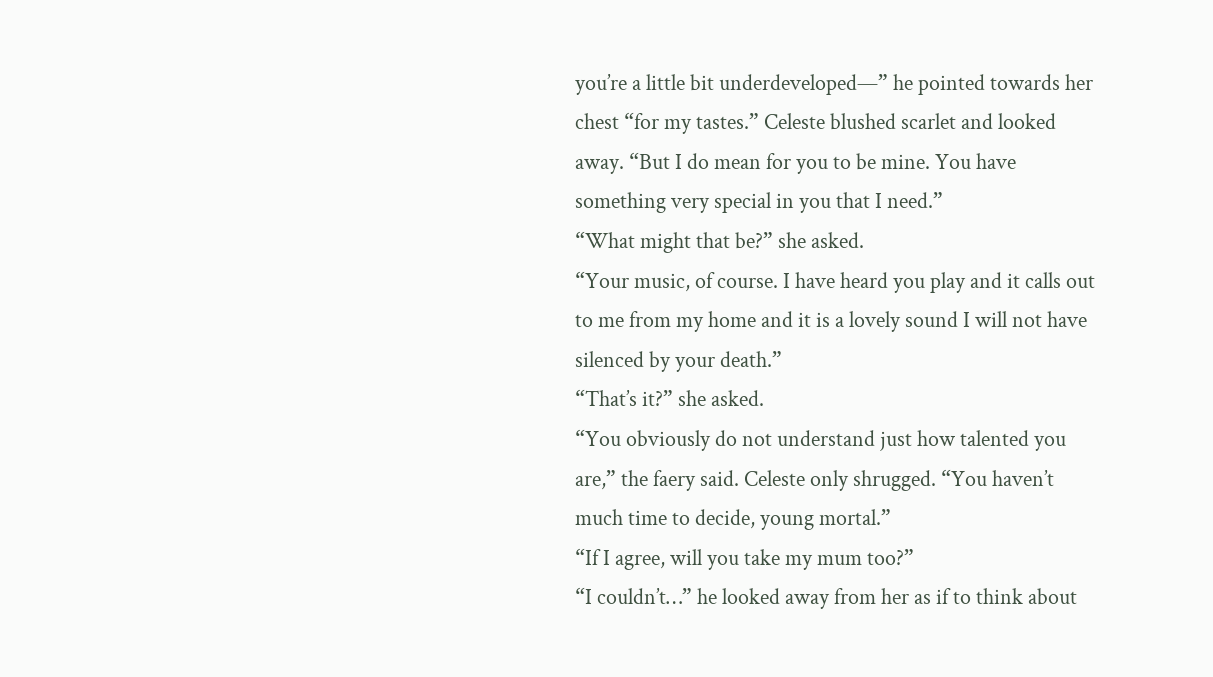you’re a little bit underdeveloped—” he pointed towards her chest “for my tastes.” Celeste blushed scarlet and looked away. “But I do mean for you to be mine. You have something very special in you that I need.”
“What might that be?” she asked.
“Your music, of course. I have heard you play and it calls out to me from my home and it is a lovely sound I will not have silenced by your death.”
“That’s it?” she asked.
“You obviously do not understand just how talented you are,” the faery said. Celeste only shrugged. “You haven’t much time to decide, young mortal.”
“If I agree, will you take my mum too?”
“I couldn’t…” he looked away from her as if to think about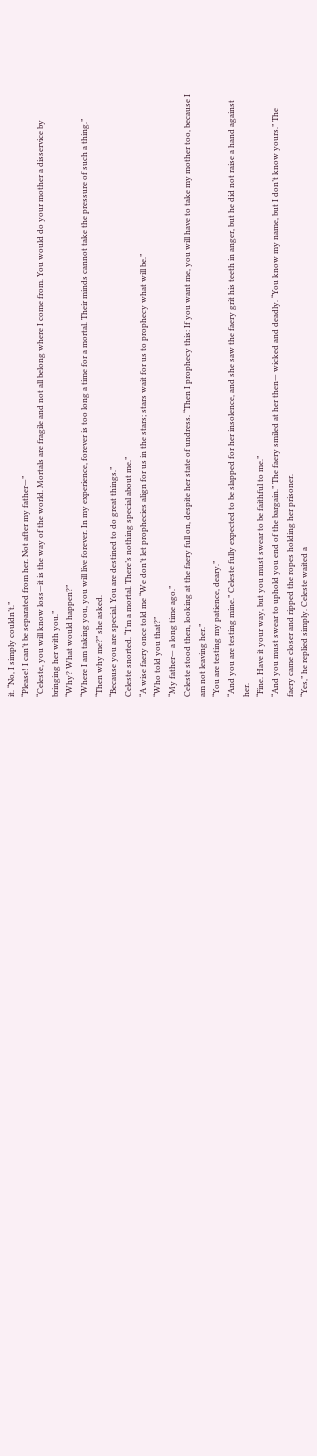it. “No, I simply couldn’t.”
“Please! I can’t be separated from her. Not after my father—”
“Celeste, you will know loss—it is the way of the world. Mortals are fragile and not all belong where I come from. You would do your mother a disservice by bringing her with you.”
“Why? What would happen?”
“Where I am taking you, you will live forever. In my experience, forever is too long a time for a mortal. Their minds cannot take the pressure of such a thing.”
“Then why me?” she asked.
“Because you are special. You are destined to do great things.”
Celeste snorted. “I’m a mortal. There’s nothing special about me.”
“A wise faery once told me “We don’t let prophecies align for us in the stars; stars wait for us to prophecy what will be.”
“Who told you that?”
“My father— a long time ago.”
Celeste stood then, looking at the faery full on, despite her state of undress. “Then I prophecy this: If you want me, you will have to take my mother too, because I am not leaving her.”
“You are testing my patience, deary.”
“And you are testing mine.” Celeste fully expected to be slapped for her insolence, and she saw the faery grit his teeth in anger, but he did not raise a hand against her.
“Fine. Have it your way, but you must swear to be faithful to me.”
“And you must swear to uphold you end of the bargain.” The faery smiled at her then— wicked and deadly. “You know my name, but I don’t know yours.” The faery came closer and ripped the ropes holding her prisoner.
“Yes,” he replied simply. Celeste waited a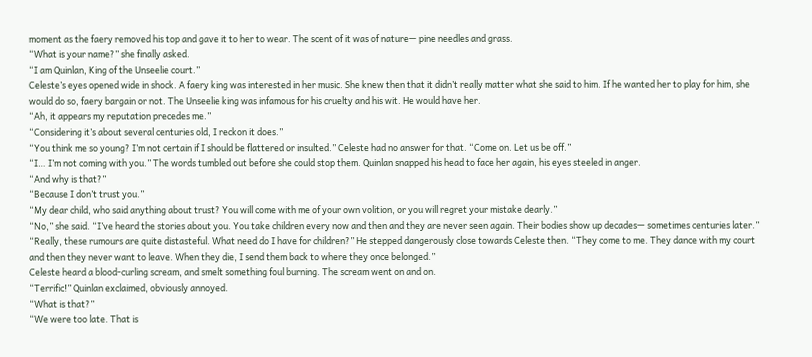moment as the faery removed his top and gave it to her to wear. The scent of it was of nature— pine needles and grass.
“What is your name?” she finally asked.
“I am Quinlan, King of the Unseelie court.”
Celeste’s eyes opened wide in shock. A faery king was interested in her music. She knew then that it didn’t really matter what she said to him. If he wanted her to play for him, she would do so, faery bargain or not. The Unseelie king was infamous for his cruelty and his wit. He would have her.
“Ah, it appears my reputation precedes me.”
“Considering it’s about several centuries old, I reckon it does.”
“You think me so young? I’m not certain if I should be flattered or insulted.” Celeste had no answer for that. “Come on. Let us be off.”
“I… I’m not coming with you.” The words tumbled out before she could stop them. Quinlan snapped his head to face her again, his eyes steeled in anger.
“And why is that?”
“Because I don’t trust you.”
“My dear child, who said anything about trust? You will come with me of your own volition, or you will regret your mistake dearly.”
“No,” she said. “I’ve heard the stories about you. You take children every now and then and they are never seen again. Their bodies show up decades— sometimes centuries later.”
“Really, these rumours are quite distasteful. What need do I have for children?” He stepped dangerously close towards Celeste then. “They come to me. They dance with my court and then they never want to leave. When they die, I send them back to where they once belonged.”
Celeste heard a blood-curling scream, and smelt something foul burning. The scream went on and on.
“Terrific!” Quinlan exclaimed, obviously annoyed.
“What is that?”
“We were too late. That is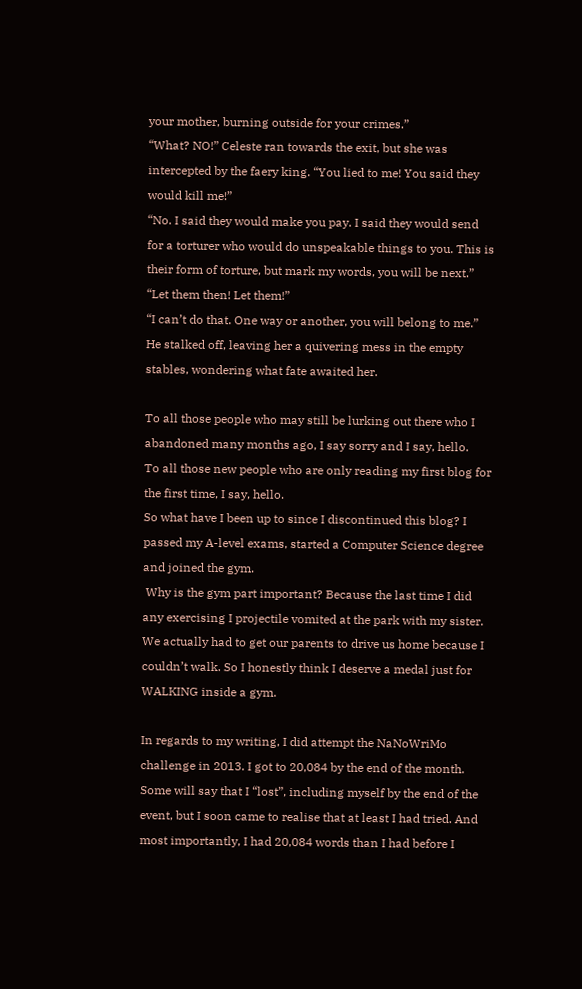your mother, burning outside for your crimes.”
“What? NO!” Celeste ran towards the exit, but she was intercepted by the faery king. “You lied to me! You said they would kill me!”
“No. I said they would make you pay. I said they would send for a torturer who would do unspeakable things to you. This is their form of torture, but mark my words, you will be next.”
“Let them then! Let them!”
“I can’t do that. One way or another, you will belong to me.” He stalked off, leaving her a quivering mess in the empty stables, wondering what fate awaited her.

To all those people who may still be lurking out there who I abandoned many months ago, I say sorry and I say, hello.
To all those new people who are only reading my first blog for the first time, I say, hello.
So what have I been up to since I discontinued this blog? I passed my A-level exams, started a Computer Science degree and joined the gym.
 Why is the gym part important? Because the last time I did any exercising I projectile vomited at the park with my sister. We actually had to get our parents to drive us home because I couldn’t walk. So I honestly think I deserve a medal just for WALKING inside a gym.

In regards to my writing, I did attempt the NaNoWriMo challenge in 2013. I got to 20,084 by the end of the month. Some will say that I “lost”, including myself by the end of the event, but I soon came to realise that at least I had tried. And most importantly, I had 20,084 words than I had before I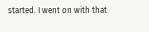started. I went on with that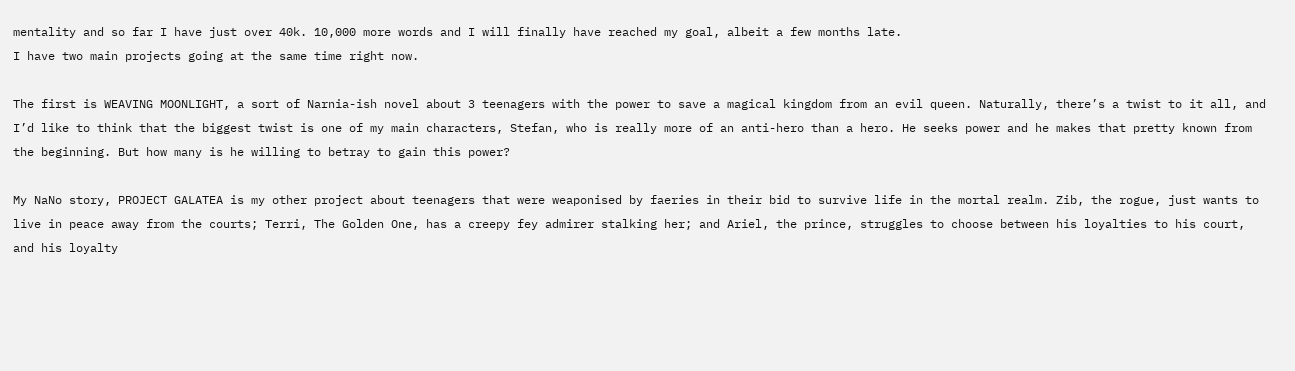mentality and so far I have just over 40k. 10,000 more words and I will finally have reached my goal, albeit a few months late.
I have two main projects going at the same time right now.

The first is WEAVING MOONLIGHT, a sort of Narnia-ish novel about 3 teenagers with the power to save a magical kingdom from an evil queen. Naturally, there’s a twist to it all, and I’d like to think that the biggest twist is one of my main characters, Stefan, who is really more of an anti-hero than a hero. He seeks power and he makes that pretty known from the beginning. But how many is he willing to betray to gain this power?

My NaNo story, PROJECT GALATEA is my other project about teenagers that were weaponised by faeries in their bid to survive life in the mortal realm. Zib, the rogue, just wants to live in peace away from the courts; Terri, The Golden One, has a creepy fey admirer stalking her; and Ariel, the prince, struggles to choose between his loyalties to his court, and his loyalty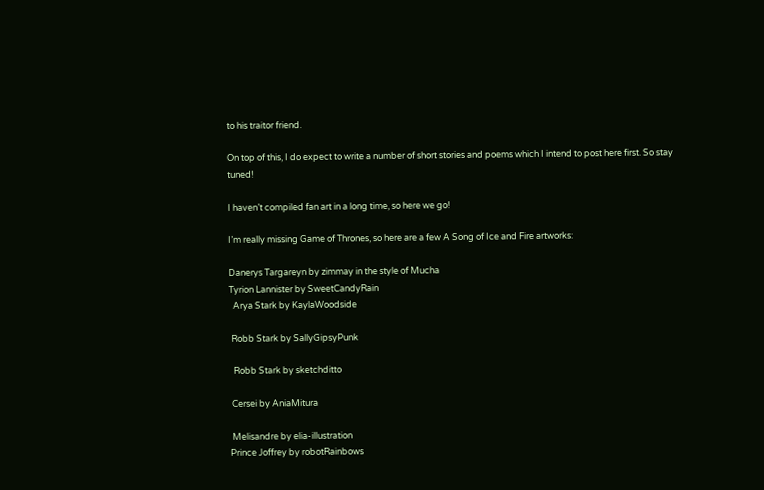to his traitor friend.

On top of this, I do expect to write a number of short stories and poems which I intend to post here first. So stay tuned!

I haven’t compiled fan art in a long time, so here we go!

I’m really missing Game of Thrones, so here are a few A Song of Ice and Fire artworks:

Danerys Targareyn by zimmay in the style of Mucha
Tyrion Lannister by SweetCandyRain
  Arya Stark by KaylaWoodside

 Robb Stark by SallyGipsyPunk

  Robb Stark by sketchditto

 Cersei by AniaMitura

 Melisandre by elia-illustration
Prince Joffrey by robotRainbows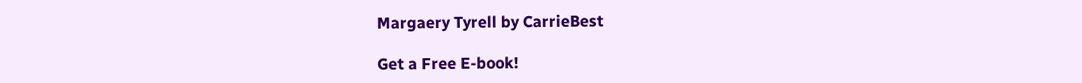Margaery Tyrell by CarrieBest

Get a Free E-book!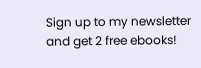Sign up to my newsletter and get 2 free ebooks!